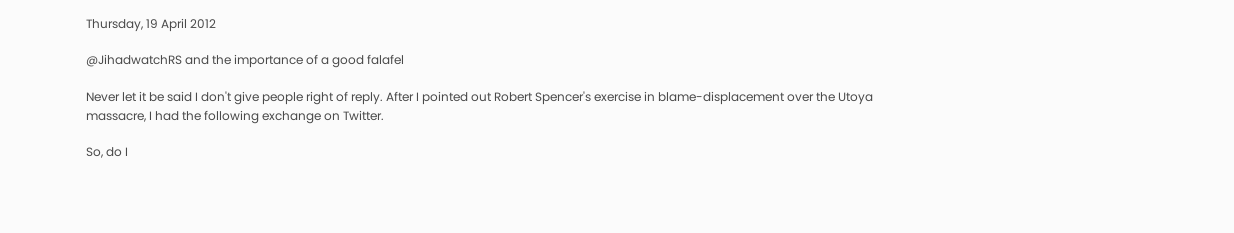Thursday, 19 April 2012

@JihadwatchRS and the importance of a good falafel

Never let it be said I don't give people right of reply. After I pointed out Robert Spencer's exercise in blame-displacement over the Utoya massacre, I had the following exchange on Twitter.

So, do I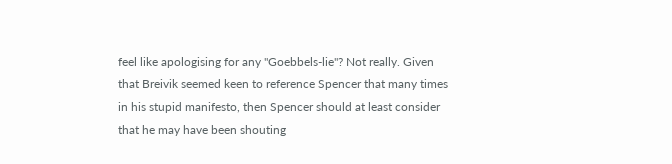feel like apologising for any "Goebbels-lie"? Not really. Given that Breivik seemed keen to reference Spencer that many times in his stupid manifesto, then Spencer should at least consider that he may have been shouting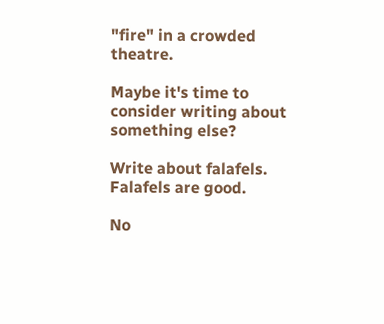"fire" in a crowded theatre.

Maybe it's time to consider writing about something else?

Write about falafels. Falafels are good.

No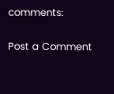comments:

Post a Comment